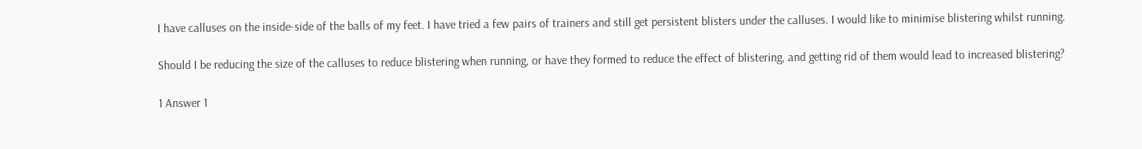I have calluses on the inside-side of the balls of my feet. I have tried a few pairs of trainers and still get persistent blisters under the calluses. I would like to minimise blistering whilst running.

Should I be reducing the size of the calluses to reduce blistering when running, or have they formed to reduce the effect of blistering, and getting rid of them would lead to increased blistering?

1 Answer 1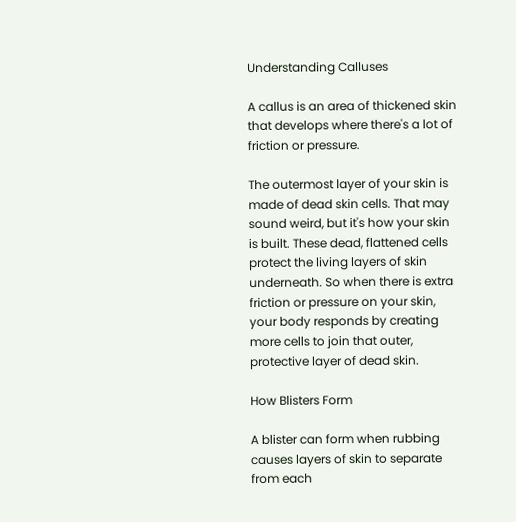Understanding Calluses

A callus is an area of thickened skin that develops where there's a lot of friction or pressure.

The outermost layer of your skin is made of dead skin cells. That may sound weird, but it's how your skin is built. These dead, flattened cells protect the living layers of skin underneath. So when there is extra friction or pressure on your skin, your body responds by creating more cells to join that outer, protective layer of dead skin.

How Blisters Form

A blister can form when rubbing causes layers of skin to separate from each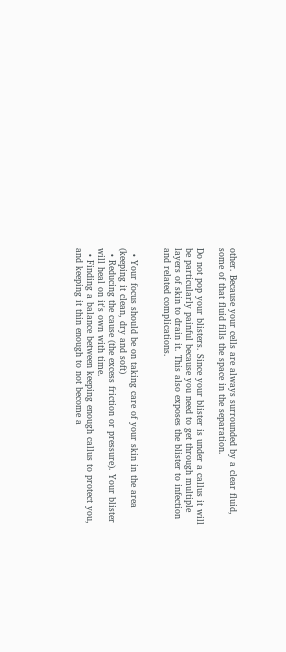other. Because your cells are always surrounded by a clear fluid, some of that fluid fills the space in the separation.

Do not pop your blisters. Since your blister is under a callus it will be particularly painful because you need to get through multiple layers of skin to drain it. This also exposes the blister to infection and related complications.


  • Your focus should be on taking care of your skin in the area (keeping it clean, dry and soft)
  • Reducing the cause (the excess friction or pressure). Your blister will heal on it's own with time.
  • Finding a balance between keeping enough callus to protect you, and keeping it thin enough to not become a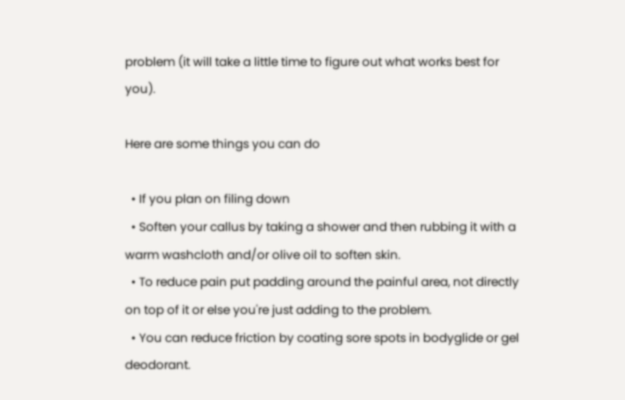problem (it will take a little time to figure out what works best for you).

Here are some things you can do

  • If you plan on filing down
  • Soften your callus by taking a shower and then rubbing it with a warm washcloth and/or olive oil to soften skin.
  • To reduce pain put padding around the painful area, not directly on top of it or else you're just adding to the problem.
  • You can reduce friction by coating sore spots in bodyglide or gel deodorant.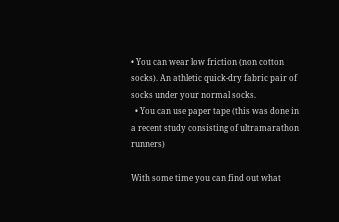• You can wear low friction (non cotton socks). An athletic quick-dry fabric pair of socks under your normal socks.
  • You can use paper tape (this was done in a recent study consisting of ultramarathon runners)

With some time you can find out what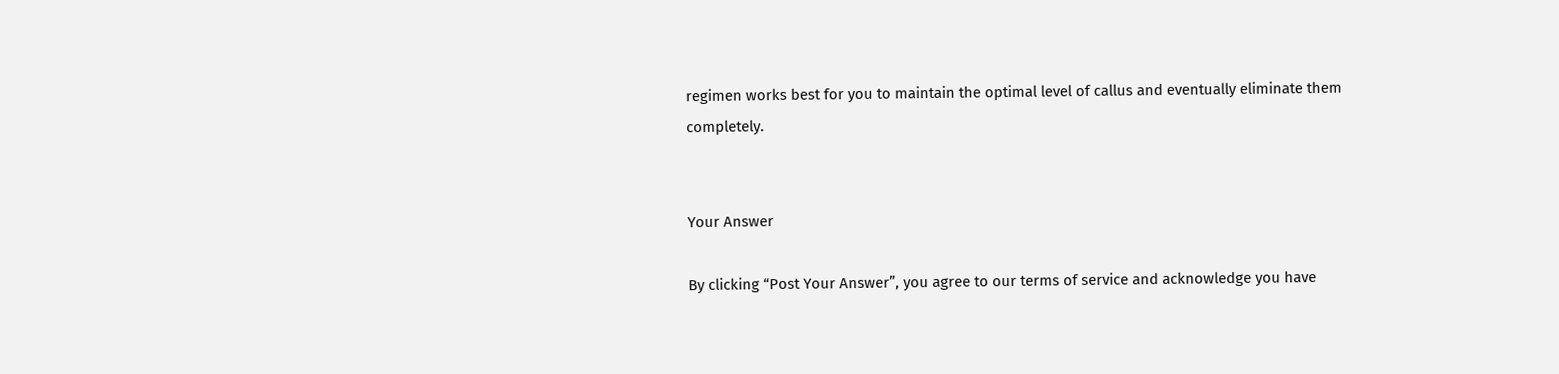regimen works best for you to maintain the optimal level of callus and eventually eliminate them completely.


Your Answer

By clicking “Post Your Answer”, you agree to our terms of service and acknowledge you have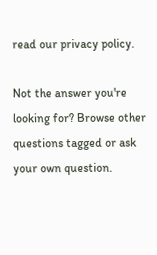read our privacy policy.

Not the answer you're looking for? Browse other questions tagged or ask your own question.